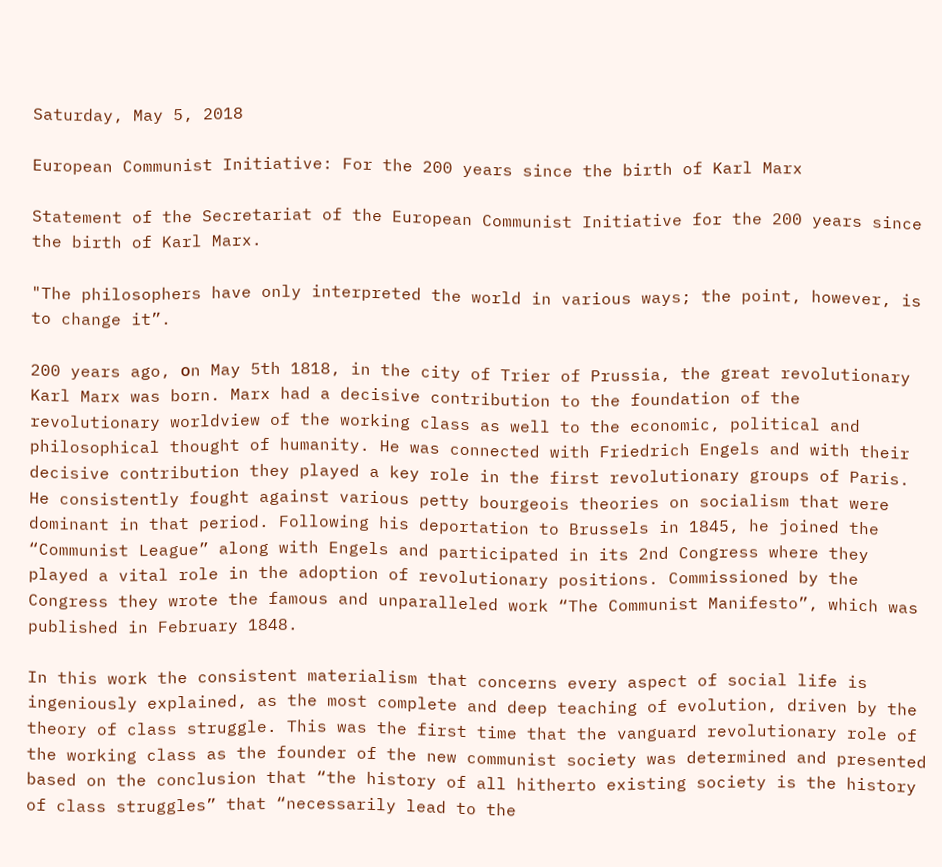Saturday, May 5, 2018

European Communist Initiative: For the 200 years since the birth of Karl Marx

Statement of the Secretariat of the European Communist Initiative for the 200 years since the birth of Karl Marx.

"The philosophers have only interpreted the world in various ways; the point, however, is to change it”.

200 years ago, οn May 5th 1818, in the city of Trier of Prussia, the great revolutionary Karl Marx was born. Marx had a decisive contribution to the foundation of the revolutionary worldview of the working class as well to the economic, political and philosophical thought of humanity. He was connected with Friedrich Engels and with their decisive contribution they played a key role in the first revolutionary groups of Paris. He consistently fought against various petty bourgeois theories on socialism that were dominant in that period. Following his deportation to Brussels in 1845, he joined the “Communist League” along with Engels and participated in its 2nd Congress where they played a vital role in the adoption of revolutionary positions. Commissioned by the Congress they wrote the famous and unparalleled work “The Communist Manifesto”, which was published in February 1848.

In this work the consistent materialism that concerns every aspect of social life is ingeniously explained, as the most complete and deep teaching of evolution, driven by the theory of class struggle. This was the first time that the vanguard revolutionary role of the working class as the founder of the new communist society was determined and presented based on the conclusion that “the history of all hitherto existing society is the history of class struggles” that “necessarily lead to the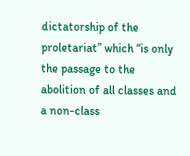dictatorship of the proletariat” which “is only the passage to the abolition of all classes and a non-class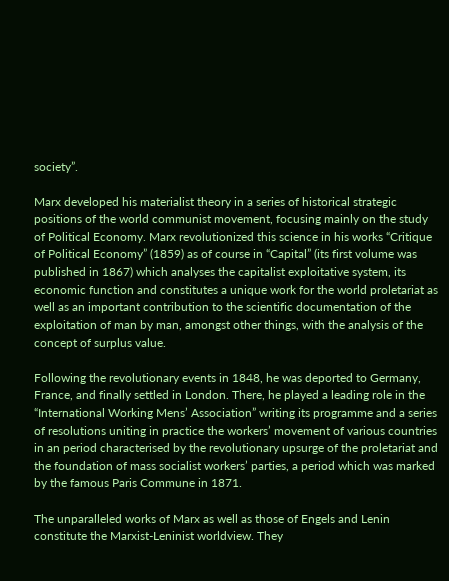society”.

Marx developed his materialist theory in a series of historical strategic positions of the world communist movement, focusing mainly on the study of Political Economy. Marx revolutionized this science in his works “Critique of Political Economy” (1859) as of course in “Capital” (its first volume was published in 1867) which analyses the capitalist exploitative system, its economic function and constitutes a unique work for the world proletariat as well as an important contribution to the scientific documentation of the exploitation of man by man, amongst other things, with the analysis of the concept of surplus value.

Following the revolutionary events in 1848, he was deported to Germany, France, and finally settled in London. There, he played a leading role in the “International Working Mens’ Association” writing its programme and a series of resolutions uniting in practice the workers’ movement of various countries in an period characterised by the revolutionary upsurge of the proletariat and the foundation of mass socialist workers’ parties, a period which was marked by the famous Paris Commune in 1871.

The unparalleled works of Marx as well as those of Engels and Lenin constitute the Marxist-Leninist worldview. They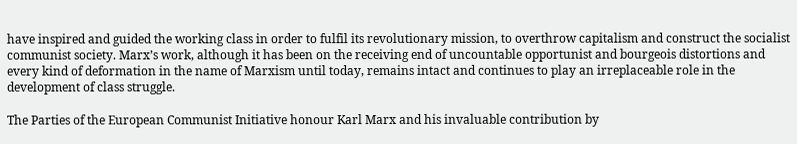have inspired and guided the working class in order to fulfil its revolutionary mission, to overthrow capitalism and construct the socialist communist society. Marx’s work, although it has been on the receiving end of uncountable opportunist and bourgeois distortions and every kind of deformation in the name of Marxism until today, remains intact and continues to play an irreplaceable role in the development of class struggle.

The Parties of the European Communist Initiative honour Karl Marx and his invaluable contribution by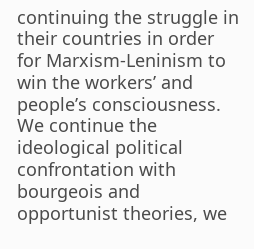continuing the struggle in their countries in order for Marxism-Leninism to win the workers’ and people’s consciousness. We continue the ideological political confrontation with bourgeois and opportunist theories, we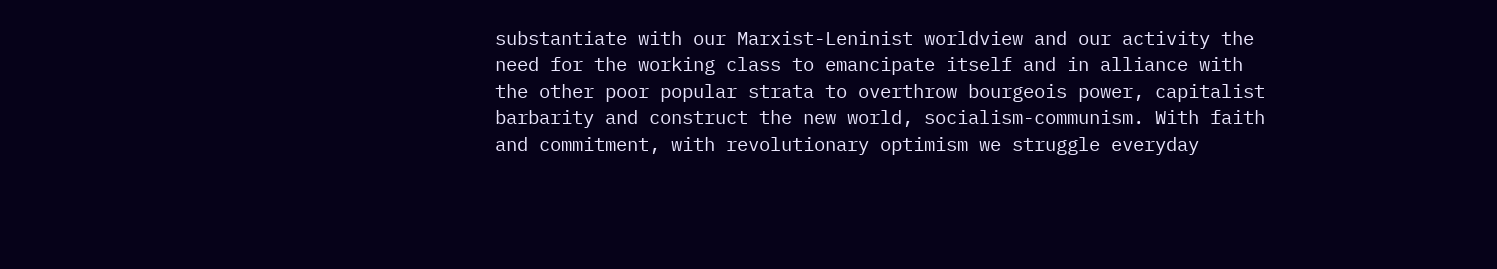substantiate with our Marxist-Leninist worldview and our activity the need for the working class to emancipate itself and in alliance with the other poor popular strata to overthrow bourgeois power, capitalist barbarity and construct the new world, socialism-communism. With faith and commitment, with revolutionary optimism we struggle everyday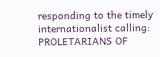responding to the timely internationalist calling: PROLETARIANS OF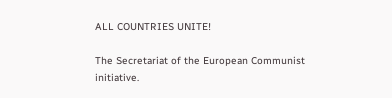ALL COUNTRIES UNITE!

The Secretariat of the European Communist initiative.